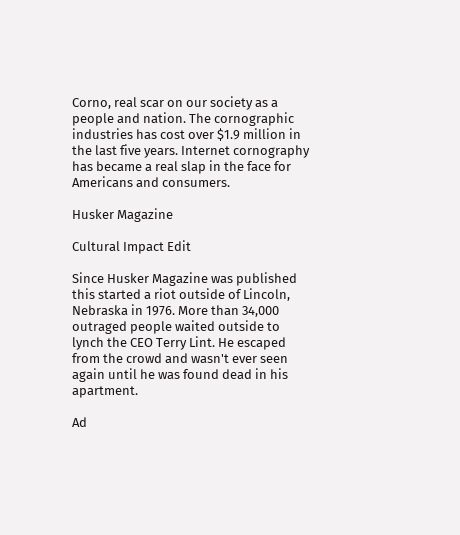Corno, real scar on our society as a people and nation. The cornographic industries has cost over $1.9 million in the last five years. Internet cornography has became a real slap in the face for Americans and consumers.

Husker Magazine

Cultural Impact Edit

Since Husker Magazine was published this started a riot outside of Lincoln, Nebraska in 1976. More than 34,000 outraged people waited outside to lynch the CEO Terry Lint. He escaped from the crowd and wasn't ever seen again until he was found dead in his apartment.

Ad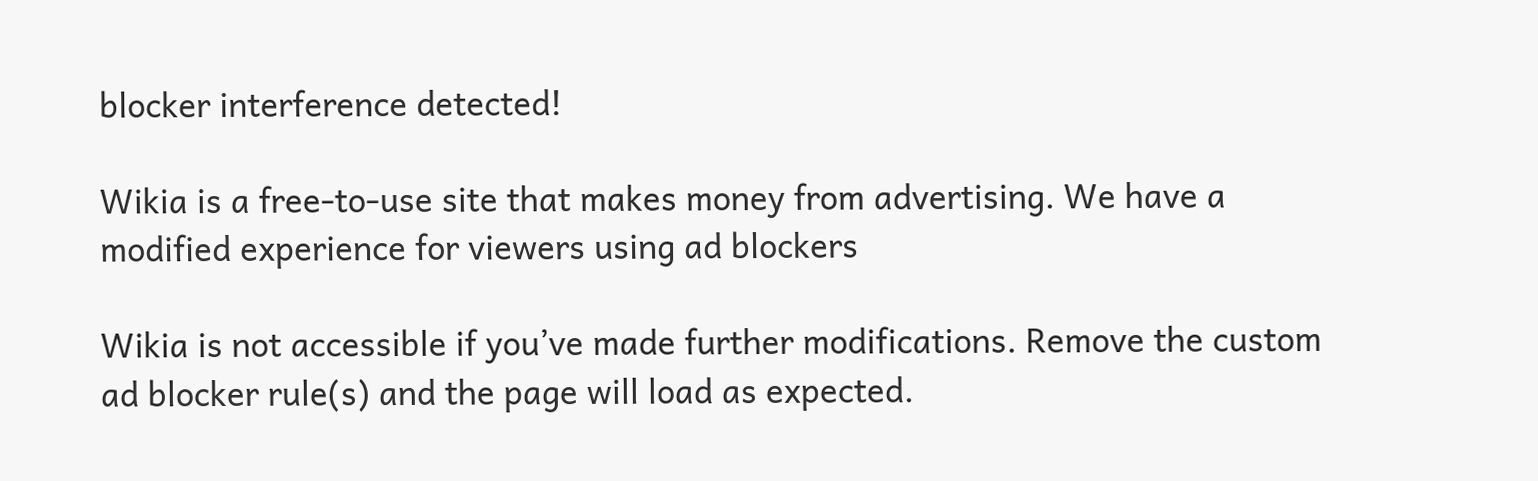blocker interference detected!

Wikia is a free-to-use site that makes money from advertising. We have a modified experience for viewers using ad blockers

Wikia is not accessible if you’ve made further modifications. Remove the custom ad blocker rule(s) and the page will load as expected.